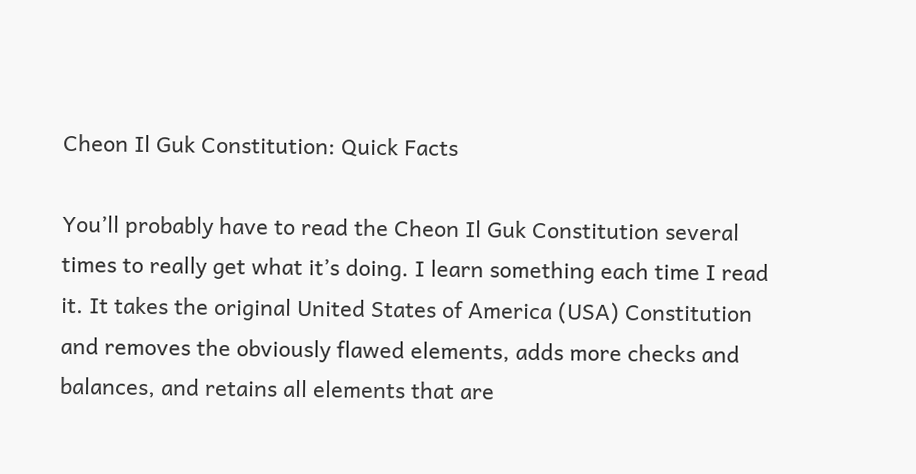Cheon Il Guk Constitution: Quick Facts

You’ll probably have to read the Cheon Il Guk Constitution several times to really get what it’s doing. I learn something each time I read it. It takes the original United States of America (USA) Constitution and removes the obviously flawed elements, adds more checks and balances, and retains all elements that are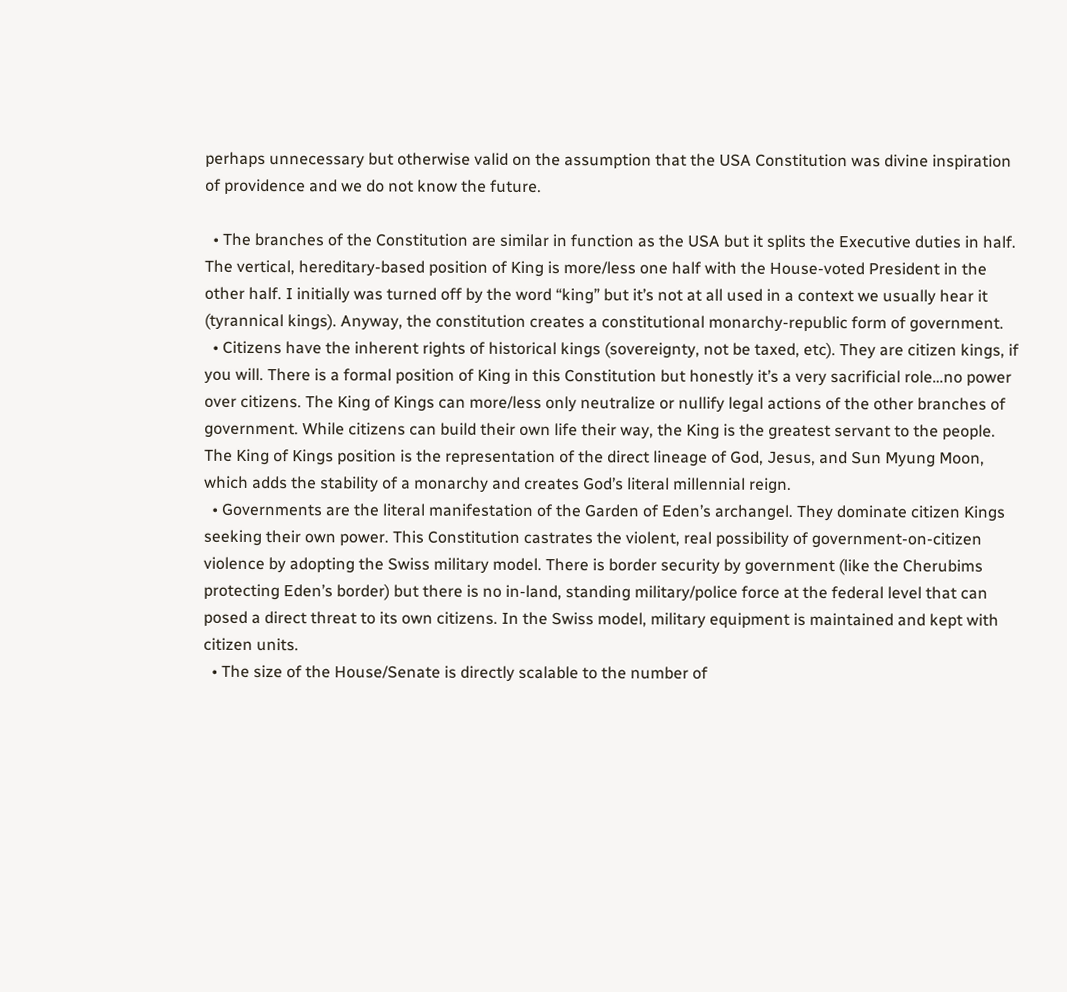perhaps unnecessary but otherwise valid on the assumption that the USA Constitution was divine inspiration of providence and we do not know the future.

  • The branches of the Constitution are similar in function as the USA but it splits the Executive duties in half. The vertical, hereditary-based position of King is more/less one half with the House-voted President in the other half. I initially was turned off by the word “king” but it’s not at all used in a context we usually hear it (tyrannical kings). Anyway, the constitution creates a constitutional monarchy-republic form of government.
  • Citizens have the inherent rights of historical kings (sovereignty, not be taxed, etc). They are citizen kings, if you will. There is a formal position of King in this Constitution but honestly it’s a very sacrificial role…no power over citizens. The King of Kings can more/less only neutralize or nullify legal actions of the other branches of government. While citizens can build their own life their way, the King is the greatest servant to the people. The King of Kings position is the representation of the direct lineage of God, Jesus, and Sun Myung Moon, which adds the stability of a monarchy and creates God’s literal millennial reign.
  • Governments are the literal manifestation of the Garden of Eden’s archangel. They dominate citizen Kings seeking their own power. This Constitution castrates the violent, real possibility of government-on-citizen violence by adopting the Swiss military model. There is border security by government (like the Cherubims protecting Eden’s border) but there is no in-land, standing military/police force at the federal level that can posed a direct threat to its own citizens. In the Swiss model, military equipment is maintained and kept with citizen units.
  • The size of the House/Senate is directly scalable to the number of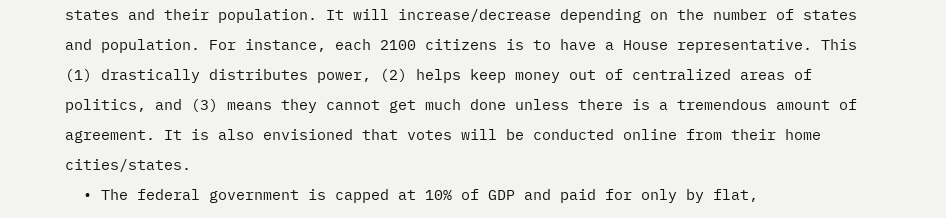states and their population. It will increase/decrease depending on the number of states and population. For instance, each 2100 citizens is to have a House representative. This (1) drastically distributes power, (2) helps keep money out of centralized areas of politics, and (3) means they cannot get much done unless there is a tremendous amount of agreement. It is also envisioned that votes will be conducted online from their home cities/states.
  • The federal government is capped at 10% of GDP and paid for only by flat,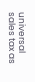universal sales tax as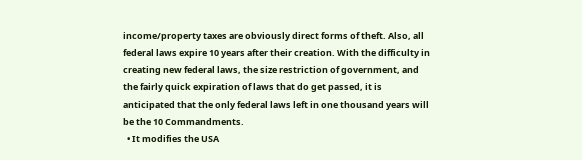income/property taxes are obviously direct forms of theft. Also, all federal laws expire 10 years after their creation. With the difficulty in creating new federal laws, the size restriction of government, and the fairly quick expiration of laws that do get passed, it is anticipated that the only federal laws left in one thousand years will be the 10 Commandments.
  • It modifies the USA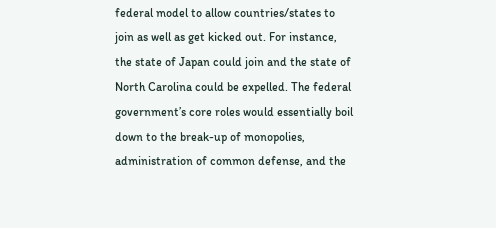federal model to allow countries/states to join as well as get kicked out. For instance, the state of Japan could join and the state of North Carolina could be expelled. The federal government’s core roles would essentially boil down to the break-up of monopolies, administration of common defense, and the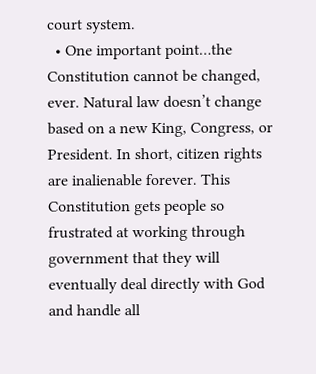court system.
  • One important point…the Constitution cannot be changed, ever. Natural law doesn’t change based on a new King, Congress, or President. In short, citizen rights are inalienable forever. This Constitution gets people so frustrated at working through government that they will eventually deal directly with God and handle all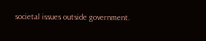societal issues outside government.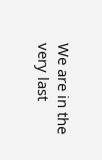We are in the very last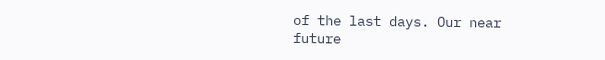of the last days. Our near future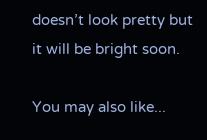doesn’t look pretty but it will be bright soon.

You may also like...